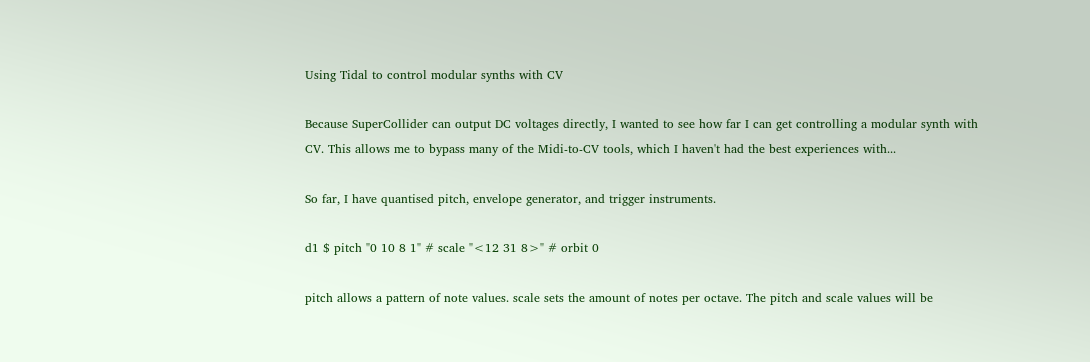Using Tidal to control modular synths with CV

Because SuperCollider can output DC voltages directly, I wanted to see how far I can get controlling a modular synth with CV. This allows me to bypass many of the Midi-to-CV tools, which I haven't had the best experiences with...

So far, I have quantised pitch, envelope generator, and trigger instruments.

d1 $ pitch "0 10 8 1" # scale "<12 31 8>" # orbit 0

pitch allows a pattern of note values. scale sets the amount of notes per octave. The pitch and scale values will be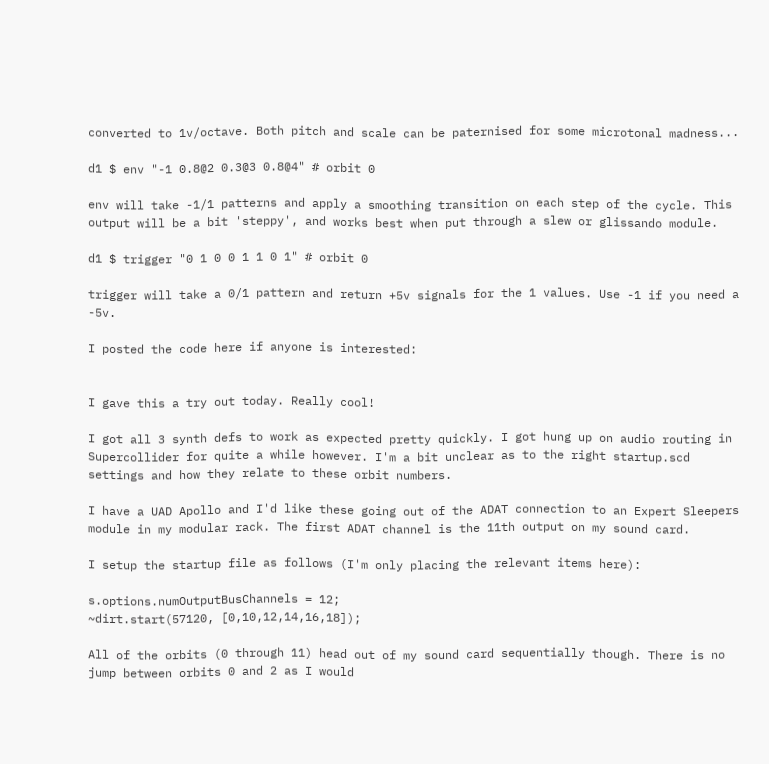converted to 1v/octave. Both pitch and scale can be paternised for some microtonal madness...

d1 $ env "-1 0.8@2 0.3@3 0.8@4" # orbit 0

env will take -1/1 patterns and apply a smoothing transition on each step of the cycle. This output will be a bit 'steppy', and works best when put through a slew or glissando module.

d1 $ trigger "0 1 0 0 1 1 0 1" # orbit 0

trigger will take a 0/1 pattern and return +5v signals for the 1 values. Use -1 if you need a -5v.

I posted the code here if anyone is interested:


I gave this a try out today. Really cool!

I got all 3 synth defs to work as expected pretty quickly. I got hung up on audio routing in Supercollider for quite a while however. I'm a bit unclear as to the right startup.scd settings and how they relate to these orbit numbers.

I have a UAD Apollo and I'd like these going out of the ADAT connection to an Expert Sleepers module in my modular rack. The first ADAT channel is the 11th output on my sound card.

I setup the startup file as follows (I'm only placing the relevant items here):

s.options.numOutputBusChannels = 12;
~dirt.start(57120, [0,10,12,14,16,18]);

All of the orbits (0 through 11) head out of my sound card sequentially though. There is no jump between orbits 0 and 2 as I would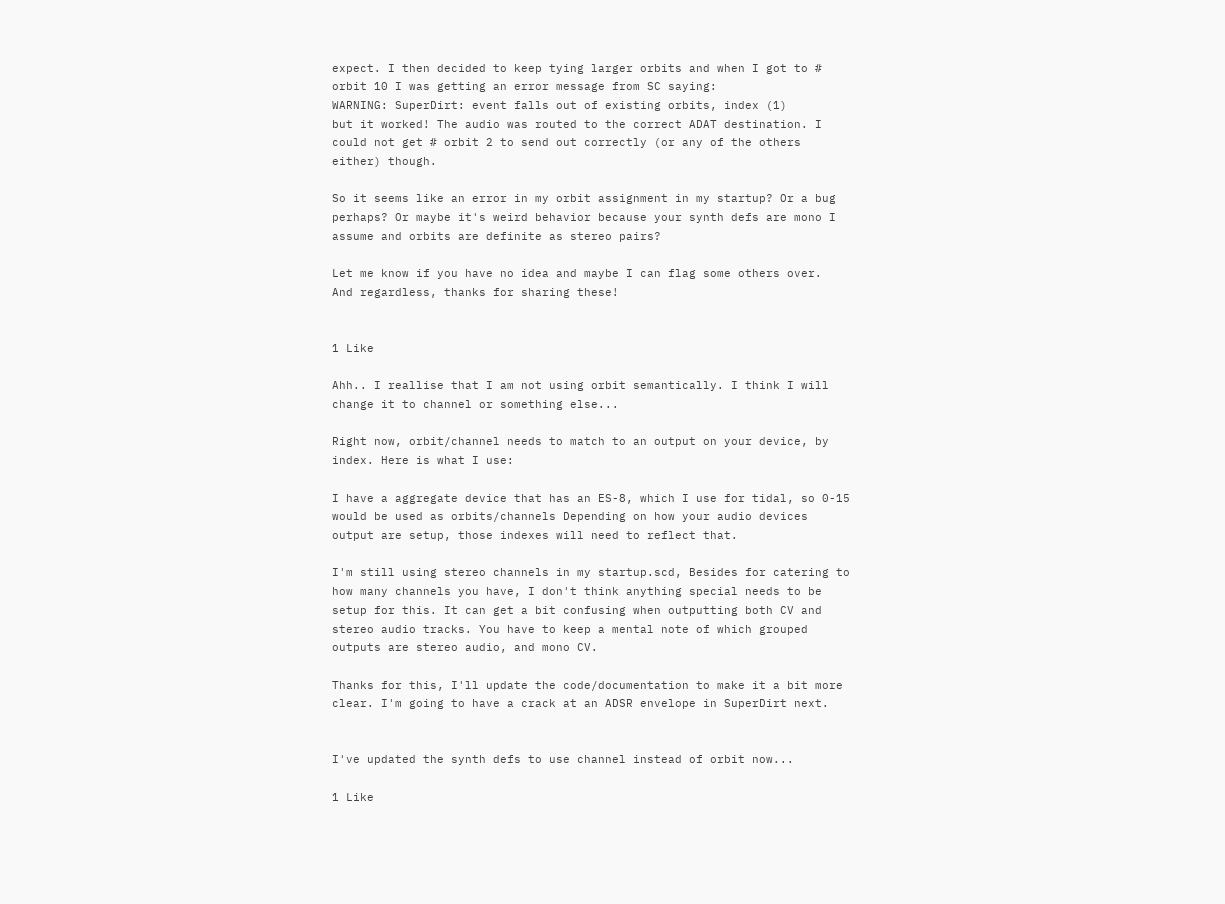expect. I then decided to keep tying larger orbits and when I got to # orbit 10 I was getting an error message from SC saying:
WARNING: SuperDirt: event falls out of existing orbits, index (1)
but it worked! The audio was routed to the correct ADAT destination. I could not get # orbit 2 to send out correctly (or any of the others either) though.

So it seems like an error in my orbit assignment in my startup? Or a bug perhaps? Or maybe it's weird behavior because your synth defs are mono I assume and orbits are definite as stereo pairs?

Let me know if you have no idea and maybe I can flag some others over.
And regardless, thanks for sharing these!


1 Like

Ahh.. I reallise that I am not using orbit semantically. I think I will change it to channel or something else...

Right now, orbit/channel needs to match to an output on your device, by index. Here is what I use:

I have a aggregate device that has an ES-8, which I use for tidal, so 0-15 would be used as orbits/channels Depending on how your audio devices output are setup, those indexes will need to reflect that.

I'm still using stereo channels in my startup.scd, Besides for catering to how many channels you have, I don't think anything special needs to be setup for this. It can get a bit confusing when outputting both CV and stereo audio tracks. You have to keep a mental note of which grouped outputs are stereo audio, and mono CV.

Thanks for this, I'll update the code/documentation to make it a bit more clear. I'm going to have a crack at an ADSR envelope in SuperDirt next.


I've updated the synth defs to use channel instead of orbit now...

1 Like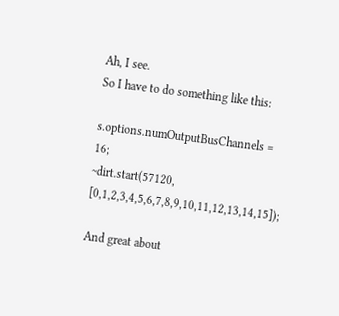Ah, I see.
So I have to do something like this:

s.options.numOutputBusChannels = 16;
~dirt.start(57120, [0,1,2,3,4,5,6,7,8,9,10,11,12,13,14,15]);

And great about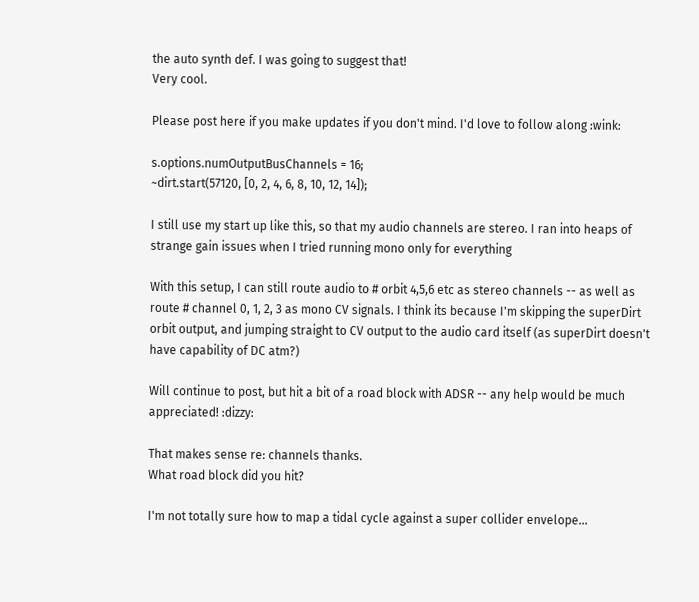the auto synth def. I was going to suggest that!
Very cool.

Please post here if you make updates if you don't mind. I'd love to follow along :wink:

s.options.numOutputBusChannels = 16;
~dirt.start(57120, [0, 2, 4, 6, 8, 10, 12, 14]);

I still use my start up like this, so that my audio channels are stereo. I ran into heaps of strange gain issues when I tried running mono only for everything

With this setup, I can still route audio to # orbit 4,5,6 etc as stereo channels -- as well as route # channel 0, 1, 2, 3 as mono CV signals. I think its because I'm skipping the superDirt orbit output, and jumping straight to CV output to the audio card itself (as superDirt doesn't have capability of DC atm?)

Will continue to post, but hit a bit of a road block with ADSR -- any help would be much appreciated! :dizzy:

That makes sense re: channels thanks.
What road block did you hit?

I'm not totally sure how to map a tidal cycle against a super collider envelope...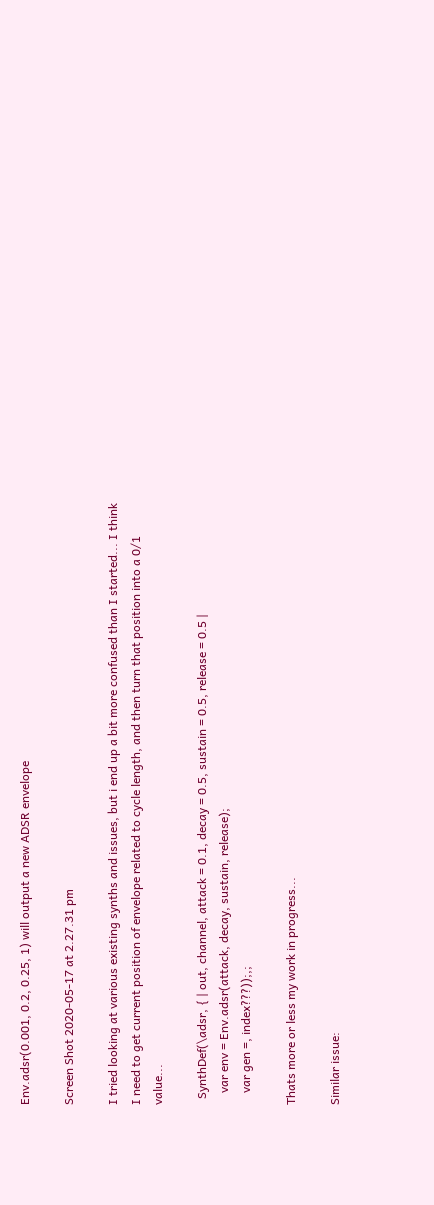Env.adsr(0.001, 0.2, 0.25, 1) will output a new ADSR envelope

Screen Shot 2020-05-17 at 2.27.31 pm

I tried looking at various existing synths and issues, but i end up a bit more confused than I started... I think I need to get current position of envelope related to cycle length, and then turn that position into a 0/1 value...

  SynthDef(\adsr, { | out, channel, attack = 0.1, decay = 0.5, sustain = 0.5, release = 0.5 |
    var env = Env.adsr(attack, decay, sustain, release);
    var gen =, index???));,;

Thats more or less my work in progress...

Similar issue: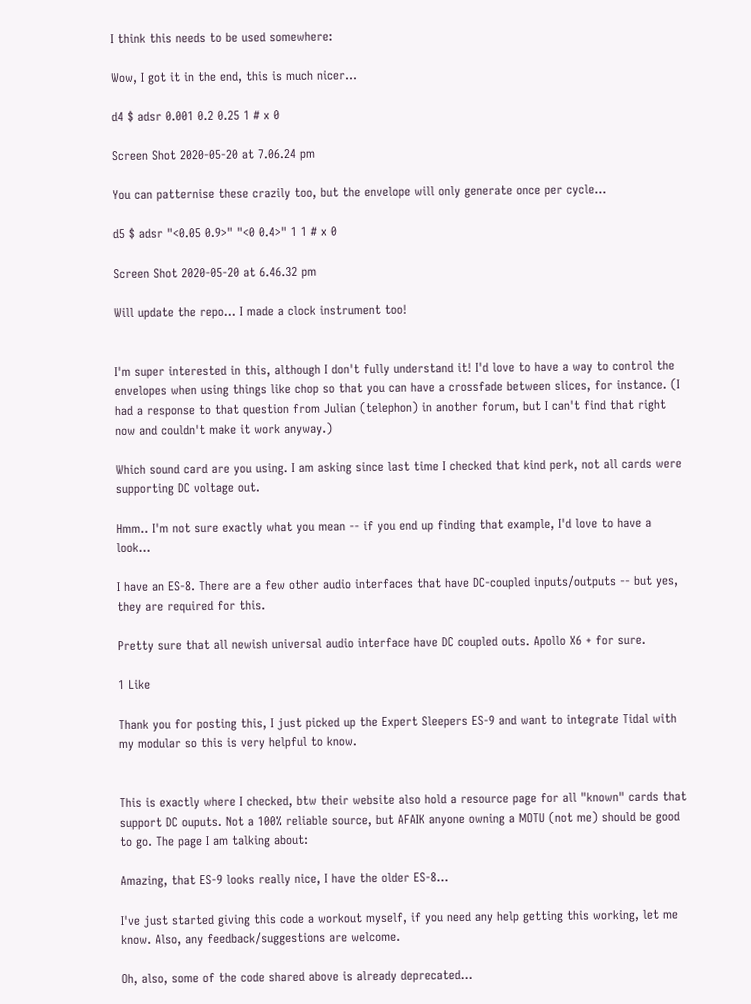I think this needs to be used somewhere:

Wow, I got it in the end, this is much nicer...

d4 $ adsr 0.001 0.2 0.25 1 # x 0

Screen Shot 2020-05-20 at 7.06.24 pm

You can patternise these crazily too, but the envelope will only generate once per cycle...

d5 $ adsr "<0.05 0.9>" "<0 0.4>" 1 1 # x 0

Screen Shot 2020-05-20 at 6.46.32 pm

Will update the repo... I made a clock instrument too!


I'm super interested in this, although I don't fully understand it! I'd love to have a way to control the envelopes when using things like chop so that you can have a crossfade between slices, for instance. (I had a response to that question from Julian (telephon) in another forum, but I can't find that right now and couldn't make it work anyway.)

Which sound card are you using. I am asking since last time I checked that kind perk, not all cards were supporting DC voltage out.

Hmm.. I'm not sure exactly what you mean -- if you end up finding that example, I'd love to have a look...

I have an ES-8. There are a few other audio interfaces that have DC-coupled inputs/outputs -- but yes, they are required for this.

Pretty sure that all newish universal audio interface have DC coupled outs. Apollo X6 + for sure.

1 Like

Thank you for posting this, I just picked up the Expert Sleepers ES-9 and want to integrate Tidal with my modular so this is very helpful to know.


This is exactly where I checked, btw their website also hold a resource page for all "known" cards that support DC ouputs. Not a 100% reliable source, but AFAIK anyone owning a MOTU (not me) should be good to go. The page I am talking about:

Amazing, that ES-9 looks really nice, I have the older ES-8...

I've just started giving this code a workout myself, if you need any help getting this working, let me know. Also, any feedback/suggestions are welcome.

Oh, also, some of the code shared above is already deprecated...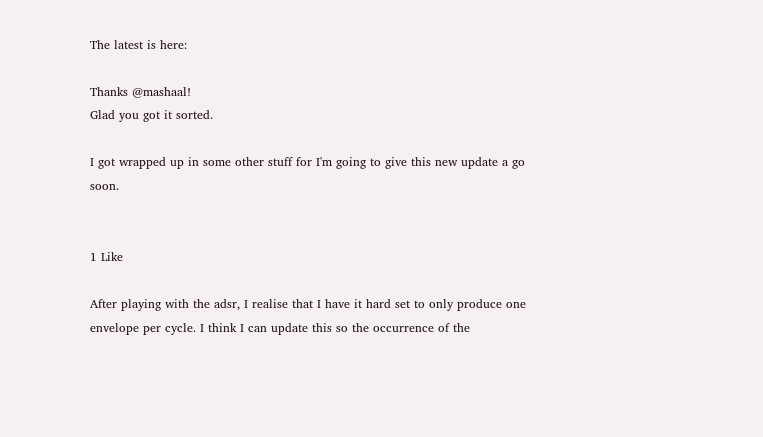The latest is here:

Thanks @mashaal!
Glad you got it sorted.

I got wrapped up in some other stuff for I'm going to give this new update a go soon.


1 Like

After playing with the adsr, I realise that I have it hard set to only produce one envelope per cycle. I think I can update this so the occurrence of the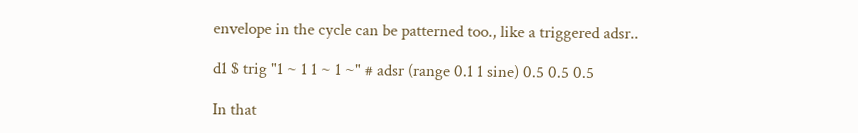envelope in the cycle can be patterned too., like a triggered adsr..

d1 $ trig "1 ~ 1 1 ~ 1 ~" # adsr (range 0.1 1 sine) 0.5 0.5 0.5

In that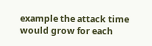example the attack time would grow for each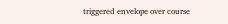triggered envelope over course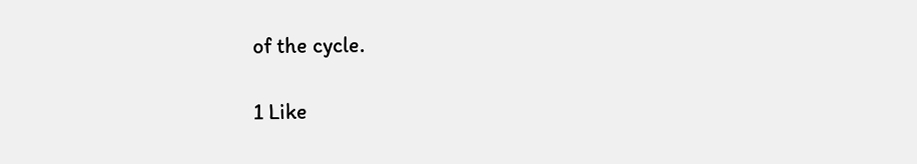of the cycle.

1 Like